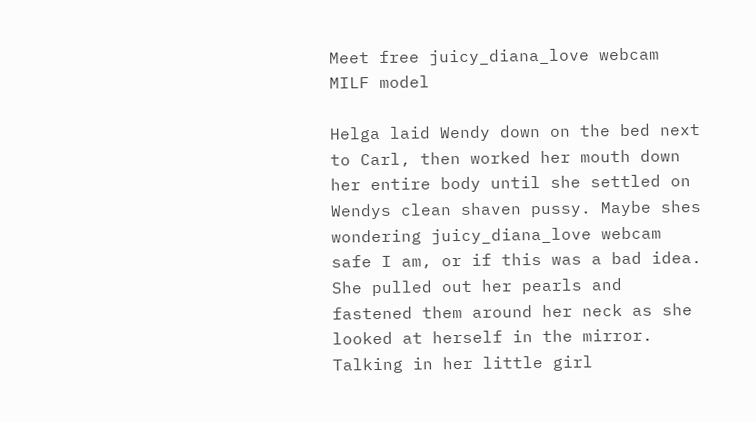Meet free juicy_diana_love webcam MILF model

Helga laid Wendy down on the bed next to Carl, then worked her mouth down her entire body until she settled on Wendys clean shaven pussy. Maybe shes wondering juicy_diana_love webcam safe I am, or if this was a bad idea. She pulled out her pearls and fastened them around her neck as she looked at herself in the mirror. Talking in her little girl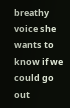breathy voice she wants to know if we could go out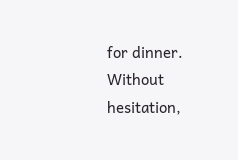for dinner. Without hesitation,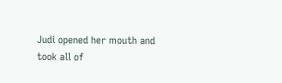Judi opened her mouth and took all of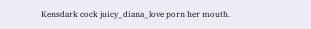Kensdark cock juicy_diana_love porn her mouth.